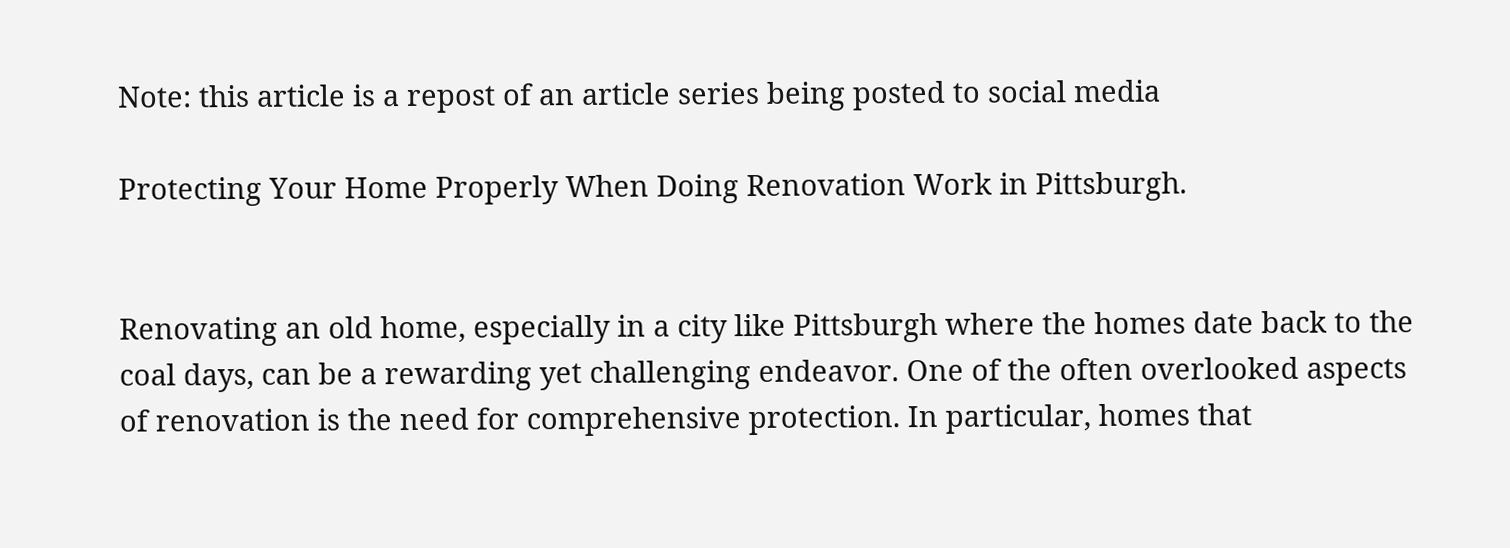Note: this article is a repost of an article series being posted to social media

Protecting Your Home Properly When Doing Renovation Work in Pittsburgh.


Renovating an old home, especially in a city like Pittsburgh where the homes date back to the coal days, can be a rewarding yet challenging endeavor. One of the often overlooked aspects of renovation is the need for comprehensive protection. In particular, homes that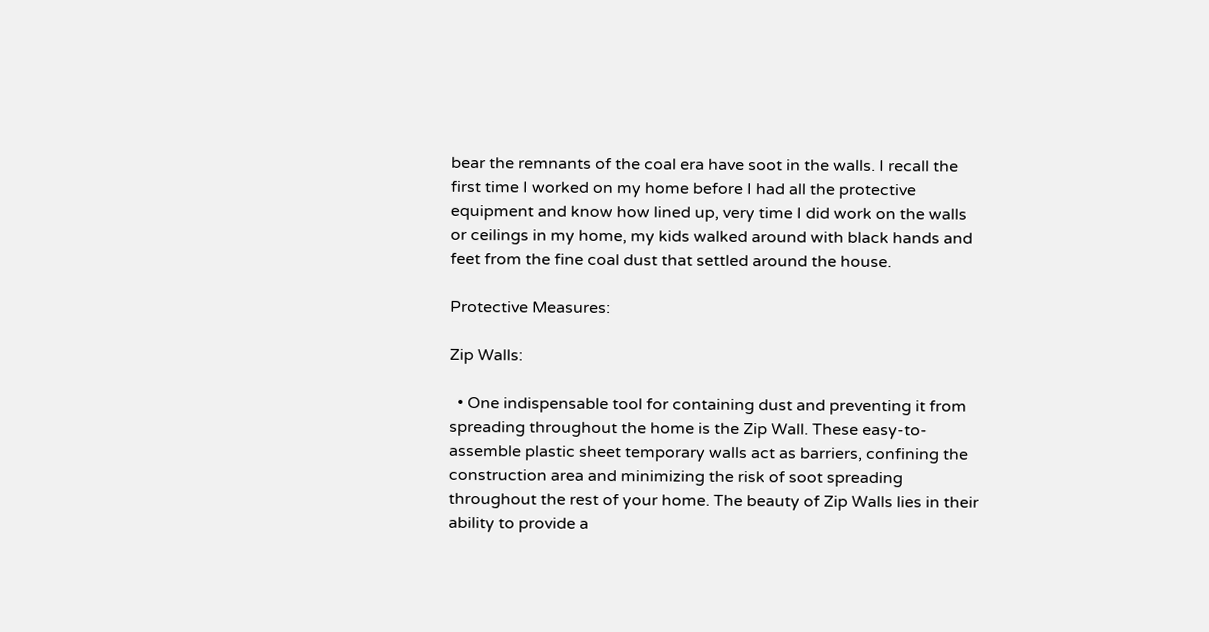bear the remnants of the coal era have soot in the walls. I recall the first time I worked on my home before I had all the protective equipment and know how lined up, very time I did work on the walls or ceilings in my home, my kids walked around with black hands and feet from the fine coal dust that settled around the house.

Protective Measures:

Zip Walls:

  • One indispensable tool for containing dust and preventing it from spreading throughout the home is the Zip Wall. These easy-to-assemble plastic sheet temporary walls act as barriers, confining the construction area and minimizing the risk of soot spreading throughout the rest of your home. The beauty of Zip Walls lies in their ability to provide a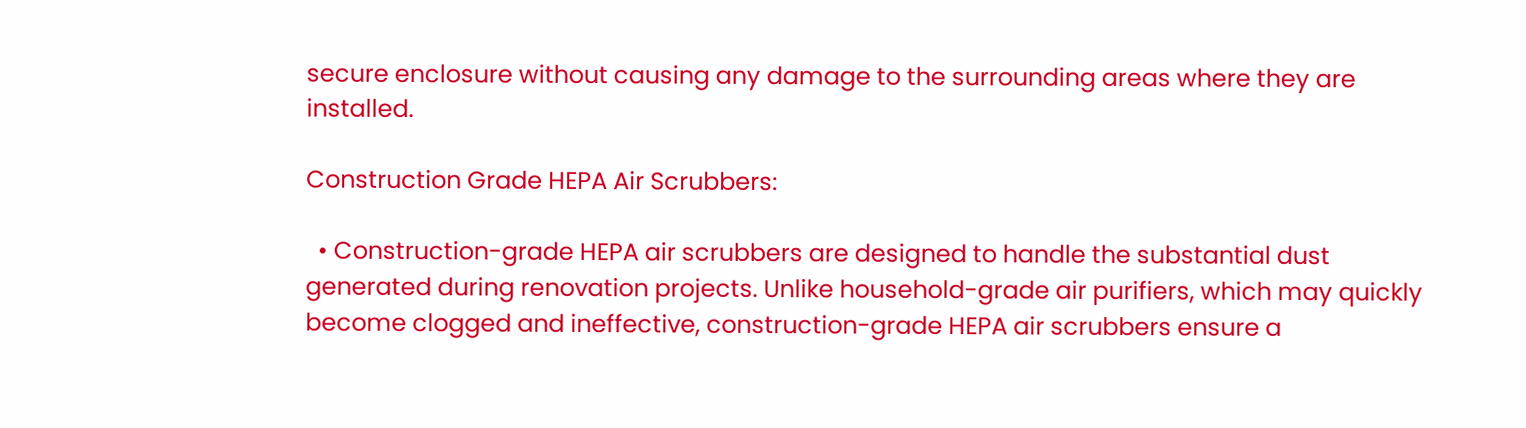secure enclosure without causing any damage to the surrounding areas where they are installed.

Construction Grade HEPA Air Scrubbers:

  • Construction-grade HEPA air scrubbers are designed to handle the substantial dust generated during renovation projects. Unlike household-grade air purifiers, which may quickly become clogged and ineffective, construction-grade HEPA air scrubbers ensure a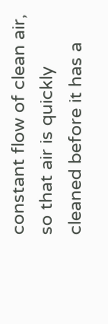constant flow of clean air, so that air is quickly cleaned before it has a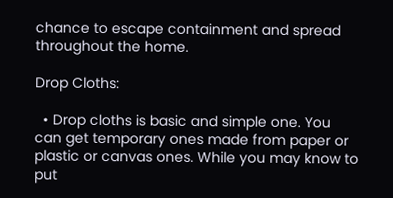chance to escape containment and spread throughout the home.

Drop Cloths:

  • Drop cloths is basic and simple one. You can get temporary ones made from paper or plastic or canvas ones. While you may know to put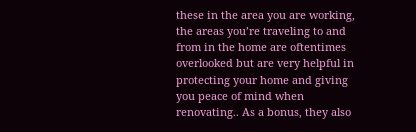these in the area you are working, the areas you’re traveling to and from in the home are oftentimes overlooked but are very helpful in protecting your home and giving you peace of mind when renovating.. As a bonus, they also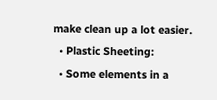make clean up a lot easier.
  • Plastic Sheeting:
  • Some elements in a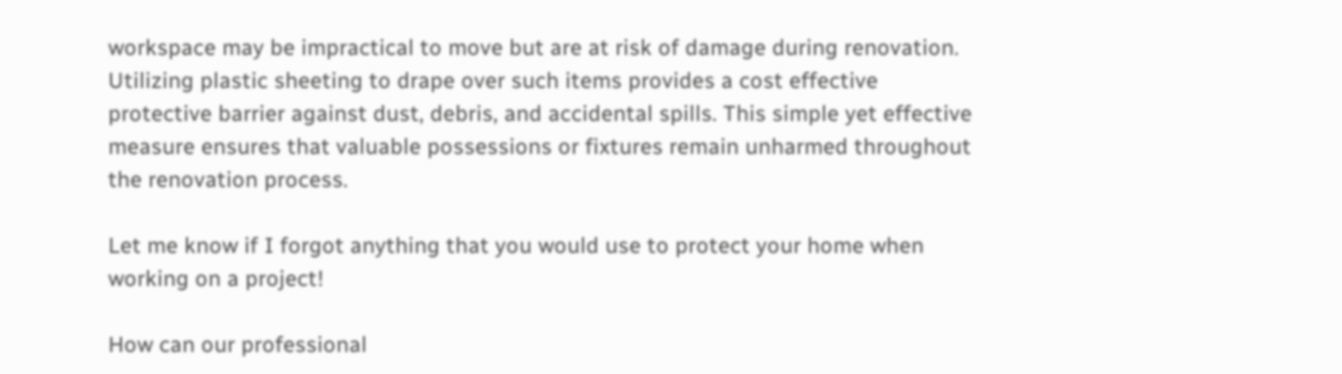workspace may be impractical to move but are at risk of damage during renovation. Utilizing plastic sheeting to drape over such items provides a cost effective protective barrier against dust, debris, and accidental spills. This simple yet effective measure ensures that valuable possessions or fixtures remain unharmed throughout the renovation process.

Let me know if I forgot anything that you would use to protect your home when working on a project!

How can our professional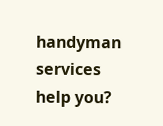handyman services help you?